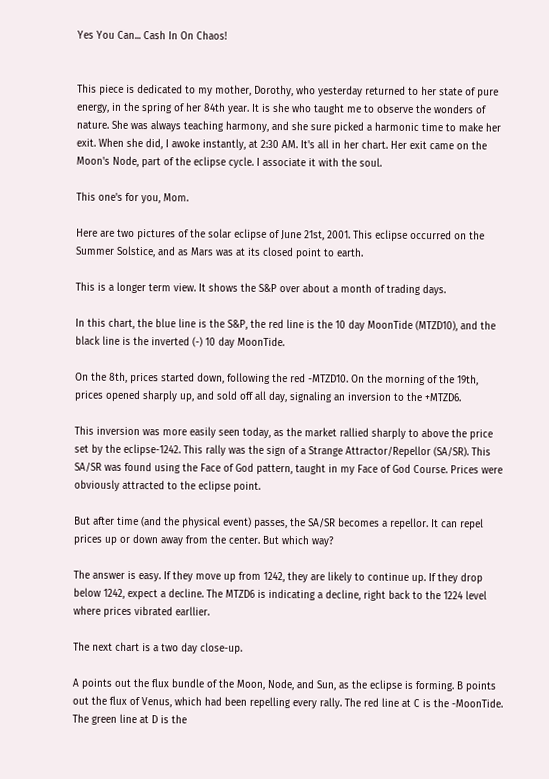Yes You Can... Cash In On Chaos!


This piece is dedicated to my mother, Dorothy, who yesterday returned to her state of pure energy, in the spring of her 84th year. It is she who taught me to observe the wonders of nature. She was always teaching harmony, and she sure picked a harmonic time to make her exit. When she did, I awoke instantly, at 2:30 AM. It's all in her chart. Her exit came on the Moon's Node, part of the eclipse cycle. I associate it with the soul.

This one's for you, Mom.

Here are two pictures of the solar eclipse of June 21st, 2001. This eclipse occurred on the Summer Solstice, and as Mars was at its closed point to earth.

This is a longer term view. It shows the S&P over about a month of trading days.

In this chart, the blue line is the S&P, the red line is the 10 day MoonTide (MTZD10), and the black line is the inverted (-) 10 day MoonTide.

On the 8th, prices started down, following the red -MTZD10. On the morning of the 19th, prices opened sharply up, and sold off all day, signaling an inversion to the +MTZD6.

This inversion was more easily seen today, as the market rallied sharply to above the price set by the eclipse-1242. This rally was the sign of a Strange Attractor/Repellor (SA/SR). This SA/SR was found using the Face of God pattern, taught in my Face of God Course. Prices were obviously attracted to the eclipse point.

But after time (and the physical event) passes, the SA/SR becomes a repellor. It can repel prices up or down away from the center. But which way?

The answer is easy. If they move up from 1242, they are likely to continue up. If they drop below 1242, expect a decline. The MTZD6 is indicating a decline, right back to the 1224 level where prices vibrated earllier.

The next chart is a two day close-up.

A points out the flux bundle of the Moon, Node, and Sun, as the eclipse is forming. B points out the flux of Venus, which had been repelling every rally. The red line at C is the -MoonTide. The green line at D is the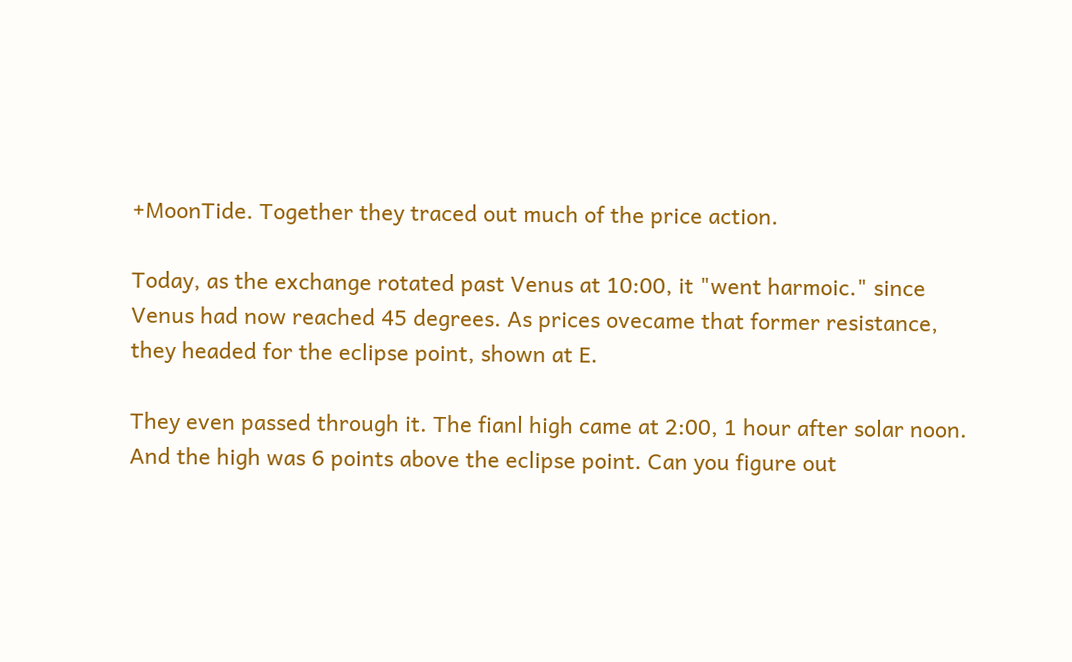+MoonTide. Together they traced out much of the price action.

Today, as the exchange rotated past Venus at 10:00, it "went harmoic." since Venus had now reached 45 degrees. As prices ovecame that former resistance, they headed for the eclipse point, shown at E.

They even passed through it. The fianl high came at 2:00, 1 hour after solar noon. And the high was 6 points above the eclipse point. Can you figure out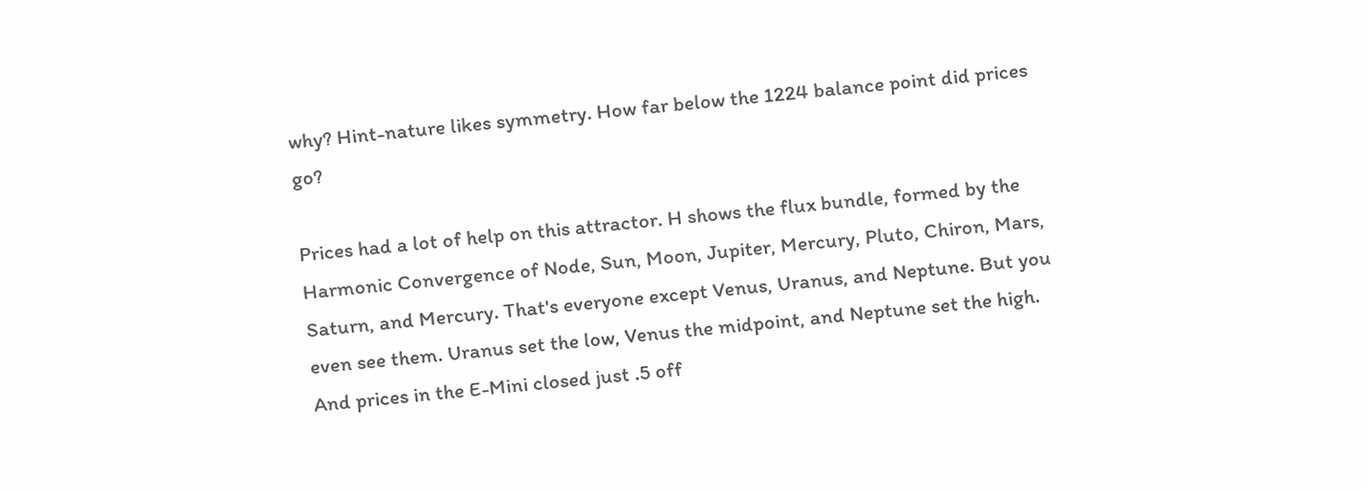why? Hint-nature likes symmetry. How far below the 1224 balance point did prices go?

Prices had a lot of help on this attractor. H shows the flux bundle, formed by the Harmonic Convergence of Node, Sun, Moon, Jupiter, Mercury, Pluto, Chiron, Mars, Saturn, and Mercury. That's everyone except Venus, Uranus, and Neptune. But you even see them. Uranus set the low, Venus the midpoint, and Neptune set the high. And prices in the E-Mini closed just .5 off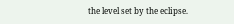the level set by the eclipse.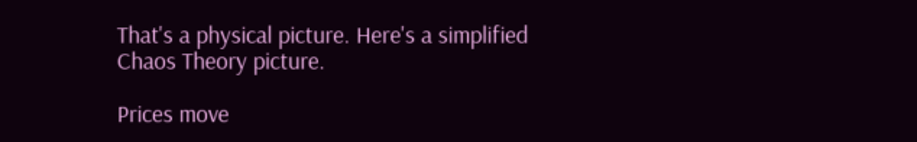That's a physical picture. Here's a simplified Chaos Theory picture.

Prices move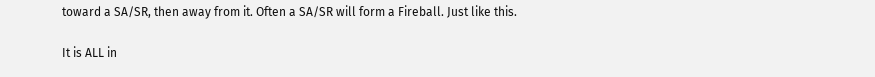toward a SA/SR, then away from it. Often a SA/SR will form a Fireball. Just like this.

It is ALL in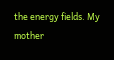the energy fields. My mother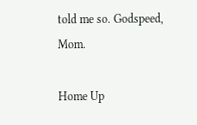told me so. Godspeed, Mom.

Home Up